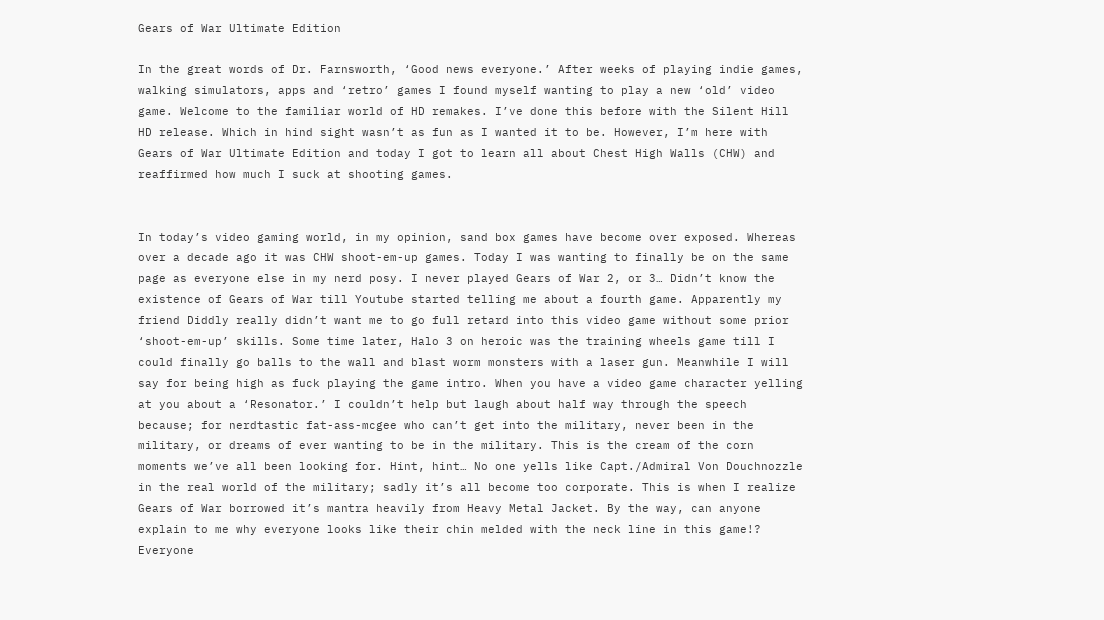Gears of War Ultimate Edition

In the great words of Dr. Farnsworth, ‘Good news everyone.’ After weeks of playing indie games, walking simulators, apps and ‘retro’ games I found myself wanting to play a new ‘old’ video game. Welcome to the familiar world of HD remakes. I’ve done this before with the Silent Hill HD release. Which in hind sight wasn’t as fun as I wanted it to be. However, I’m here with Gears of War Ultimate Edition and today I got to learn all about Chest High Walls (CHW) and reaffirmed how much I suck at shooting games.


In today’s video gaming world, in my opinion, sand box games have become over exposed. Whereas over a decade ago it was CHW shoot-em-up games. Today I was wanting to finally be on the same page as everyone else in my nerd posy. I never played Gears of War 2, or 3… Didn’t know the existence of Gears of War till Youtube started telling me about a fourth game. Apparently my friend Diddly really didn’t want me to go full retard into this video game without some prior ‘shoot-em-up’ skills. Some time later, Halo 3 on heroic was the training wheels game till I could finally go balls to the wall and blast worm monsters with a laser gun. Meanwhile I will say for being high as fuck playing the game intro. When you have a video game character yelling at you about a ‘Resonator.’ I couldn’t help but laugh about half way through the speech because; for nerdtastic fat-ass-mcgee who can’t get into the military, never been in the military, or dreams of ever wanting to be in the military. This is the cream of the corn moments we’ve all been looking for. Hint, hint… No one yells like Capt./Admiral Von Douchnozzle in the real world of the military; sadly it’s all become too corporate. This is when I realize Gears of War borrowed it’s mantra heavily from Heavy Metal Jacket. By the way, can anyone explain to me why everyone looks like their chin melded with the neck line in this game!? Everyone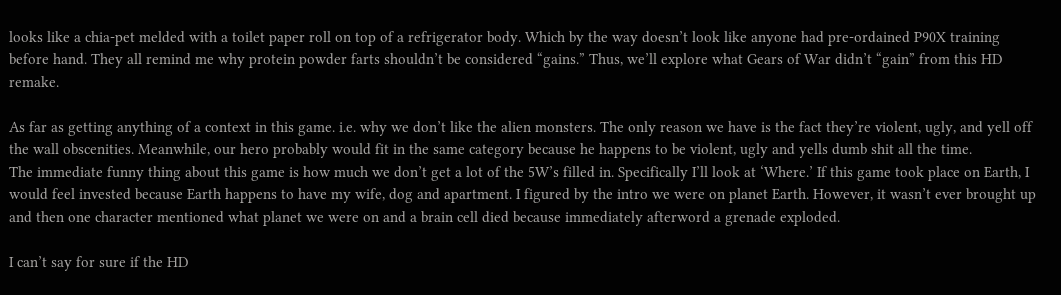looks like a chia-pet melded with a toilet paper roll on top of a refrigerator body. Which by the way doesn’t look like anyone had pre-ordained P90X training before hand. They all remind me why protein powder farts shouldn’t be considered “gains.” Thus, we’ll explore what Gears of War didn’t “gain” from this HD remake.

As far as getting anything of a context in this game. i.e. why we don’t like the alien monsters. The only reason we have is the fact they’re violent, ugly, and yell off the wall obscenities. Meanwhile, our hero probably would fit in the same category because he happens to be violent, ugly and yells dumb shit all the time.
The immediate funny thing about this game is how much we don’t get a lot of the 5W’s filled in. Specifically I’ll look at ‘Where.’ If this game took place on Earth, I would feel invested because Earth happens to have my wife, dog and apartment. I figured by the intro we were on planet Earth. However, it wasn’t ever brought up and then one character mentioned what planet we were on and a brain cell died because immediately afterword a grenade exploded.

I can’t say for sure if the HD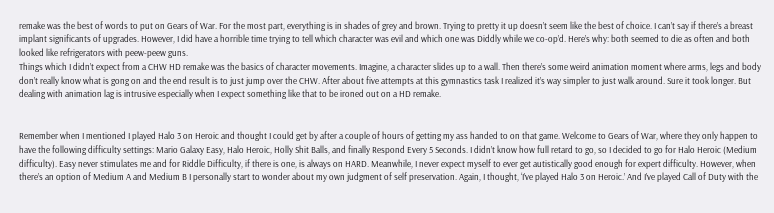remake was the best of words to put on Gears of War. For the most part, everything is in shades of grey and brown. Trying to pretty it up doesn’t seem like the best of choice. I can’t say if there’s a breast implant significants of upgrades. However, I did have a horrible time trying to tell which character was evil and which one was Diddly while we co-op’d. Here’s why: both seemed to die as often and both looked like refrigerators with peew-peew guns.
Things which I didn’t expect from a CHW HD remake was the basics of character movements. Imagine, a character slides up to a wall. Then there’s some weird animation moment where arms, legs and body don’t really know what is gong on and the end result is to just jump over the CHW. After about five attempts at this gymnastics task I realized it’s way simpler to just walk around. Sure it took longer. But dealing with animation lag is intrusive especially when I expect something like that to be ironed out on a HD remake.


Remember when I mentioned I played Halo 3 on Heroic and thought I could get by after a couple of hours of getting my ass handed to on that game. Welcome to Gears of War, where they only happen to have the following difficulty settings: Mario Galaxy Easy, Halo Heroic, Holly Shit Balls, and finally Respond Every 5 Seconds. I didn’t know how full retard to go, so I decided to go for Halo Heroic (Medium difficulty). Easy never stimulates me and for Riddle Difficulty, if there is one, is always on HARD. Meanwhile, I never expect myself to ever get autistically good enough for expert difficulty. However, when there’s an option of Medium A and Medium B I personally start to wonder about my own judgment of self preservation. Again, I thought, ‘I’ve played Halo 3 on Heroic.’ And I’ve played Call of Duty with the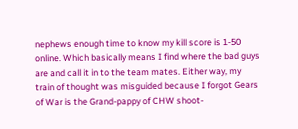nephews enough time to know my kill score is 1-50 online. Which basically means I find where the bad guys are and call it in to the team mates. Either way, my train of thought was misguided because I forgot Gears of War is the Grand-pappy of CHW shoot-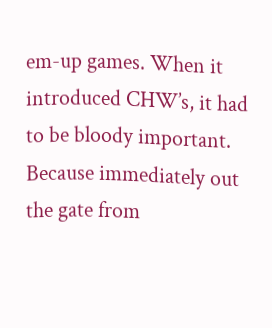em-up games. When it introduced CHW’s, it had to be bloody important. Because immediately out the gate from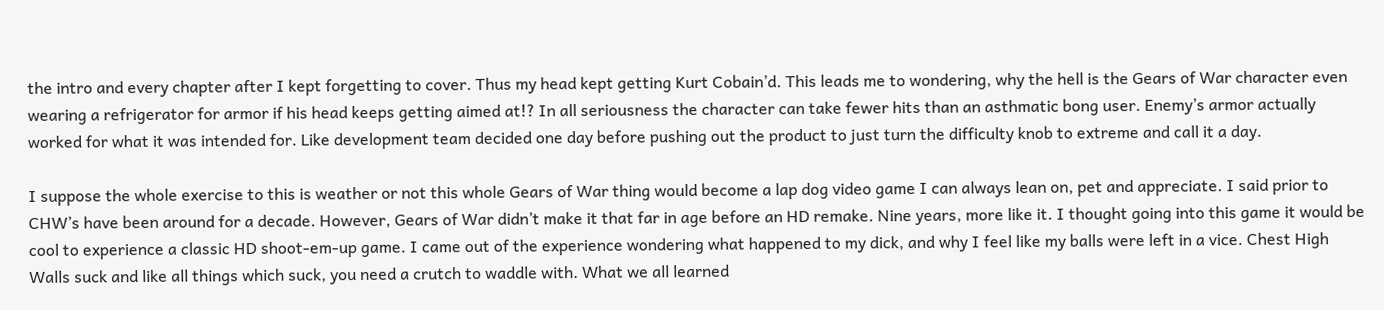the intro and every chapter after I kept forgetting to cover. Thus my head kept getting Kurt Cobain’d. This leads me to wondering, why the hell is the Gears of War character even wearing a refrigerator for armor if his head keeps getting aimed at!? In all seriousness the character can take fewer hits than an asthmatic bong user. Enemy’s armor actually worked for what it was intended for. Like development team decided one day before pushing out the product to just turn the difficulty knob to extreme and call it a day.

I suppose the whole exercise to this is weather or not this whole Gears of War thing would become a lap dog video game I can always lean on, pet and appreciate. I said prior to CHW’s have been around for a decade. However, Gears of War didn’t make it that far in age before an HD remake. Nine years, more like it. I thought going into this game it would be cool to experience a classic HD shoot-em-up game. I came out of the experience wondering what happened to my dick, and why I feel like my balls were left in a vice. Chest High Walls suck and like all things which suck, you need a crutch to waddle with. What we all learned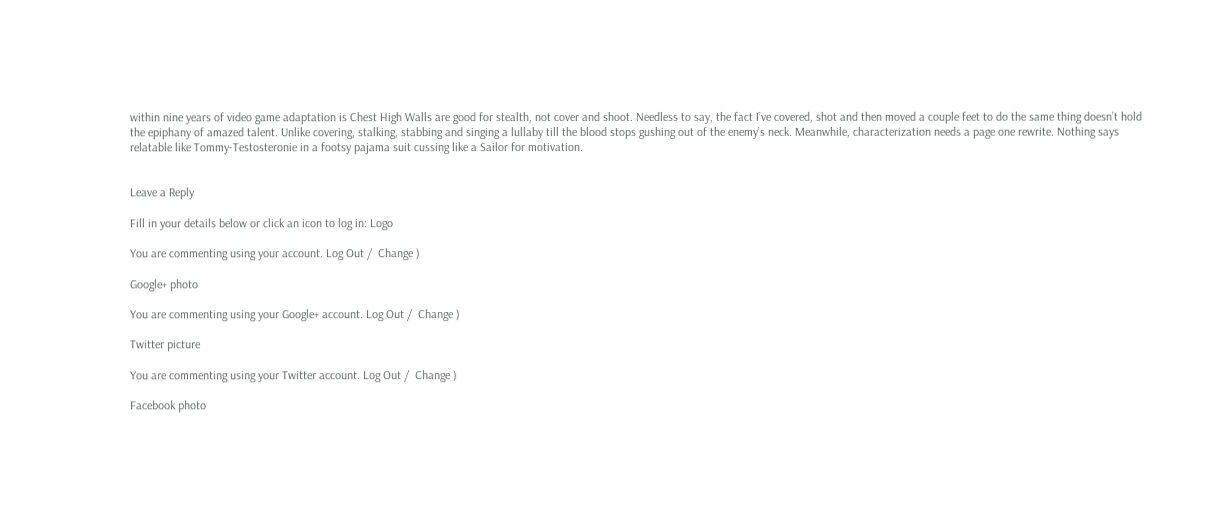within nine years of video game adaptation is Chest High Walls are good for stealth, not cover and shoot. Needless to say, the fact I’ve covered, shot and then moved a couple feet to do the same thing doesn’t hold the epiphany of amazed talent. Unlike covering, stalking, stabbing and singing a lullaby till the blood stops gushing out of the enemy’s neck. Meanwhile, characterization needs a page one rewrite. Nothing says relatable like Tommy-Testosteronie in a footsy pajama suit cussing like a Sailor for motivation.


Leave a Reply

Fill in your details below or click an icon to log in: Logo

You are commenting using your account. Log Out /  Change )

Google+ photo

You are commenting using your Google+ account. Log Out /  Change )

Twitter picture

You are commenting using your Twitter account. Log Out /  Change )

Facebook photo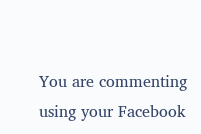You are commenting using your Facebook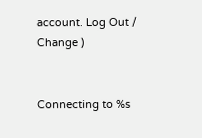account. Log Out /  Change )


Connecting to %s